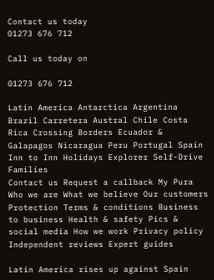Contact us today
01273 676 712

Call us today on

01273 676 712

Latin America Antarctica Argentina Brazil Carretera Austral Chile Costa Rica Crossing Borders Ecuador & Galapagos Nicaragua Peru Portugal Spain Inn to Inn Holidays Explorer Self-Drive Families
Contact us Request a callback My Pura Who we are What we believe Our customers Protection Terms & conditions Business to business Health & safety Pics & social media How we work Privacy policy Independent reviews Expert guides

Latin America rises up against Spain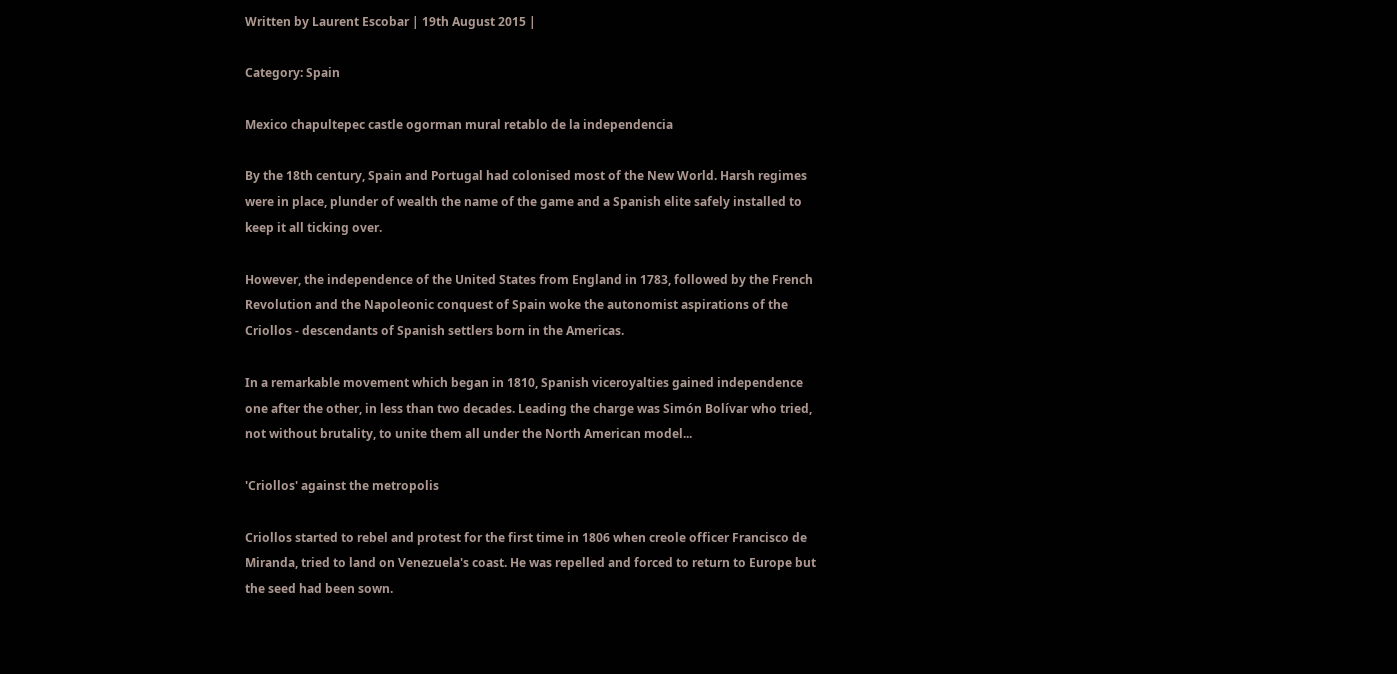Written by Laurent Escobar | 19th August 2015 |

Category: Spain

Mexico chapultepec castle ogorman mural retablo de la independencia

By the 18th century, Spain and Portugal had colonised most of the New World. Harsh regimes were in place, plunder of wealth the name of the game and a Spanish elite safely installed to keep it all ticking over.

However, the independence of the United States from England in 1783, followed by the French Revolution and the Napoleonic conquest of Spain woke the autonomist aspirations of the Criollos - descendants of Spanish settlers born in the Americas.

In a remarkable movement which began in 1810, Spanish viceroyalties gained independence one after the other, in less than two decades. Leading the charge was Simón Bolívar who tried, not without brutality, to unite them all under the North American model...

'Criollos' against the metropolis

Criollos started to rebel and protest for the first time in 1806 when creole officer Francisco de Miranda, tried to land on Venezuela's coast. He was repelled and forced to return to Europe but the seed had been sown.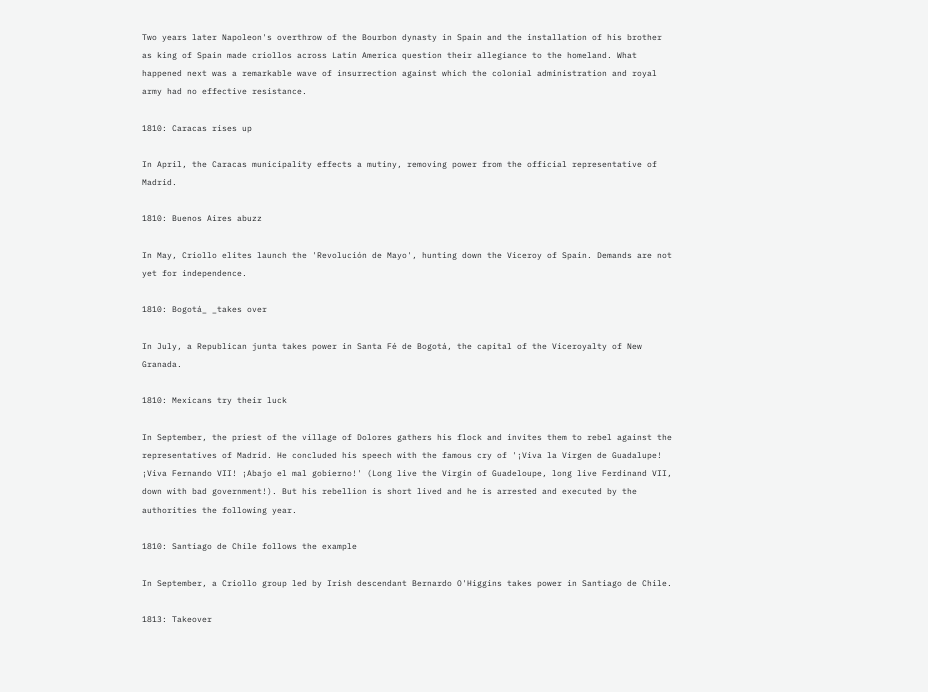Two years later Napoleon's overthrow of the Bourbon dynasty in Spain and the installation of his brother as king of Spain made criollos across Latin America question their allegiance to the homeland. What happened next was a remarkable wave of insurrection against which the colonial administration and royal army had no effective resistance.

1810: Caracas rises up

In April, the Caracas municipality effects a mutiny, removing power from the official representative of Madrid.

1810: Buenos Aires abuzz

In May, Criollo elites launch the 'Revolución de Mayo', hunting down the Viceroy of Spain. Demands are not yet for independence.

1810: Bogotá_ _takes over

In July, a Republican junta takes power in Santa Fé de Bogotá, the capital of the Viceroyalty of New Granada.

1810: Mexicans try their luck

In September, the priest of the village of Dolores gathers his flock and invites them to rebel against the representatives of Madrid. He concluded his speech with the famous cry of '¡Viva la Virgen de Guadalupe! ¡Viva Fernando VII! ¡Abajo el mal gobierno!' (Long live the Virgin of Guadeloupe, long live Ferdinand VII, down with bad government!). But his rebellion is short lived and he is arrested and executed by the authorities the following year.

1810: Santiago de Chile follows the example

In September, a Criollo group led by Irish descendant Bernardo O'Higgins takes power in Santiago de Chile.

1813: Takeover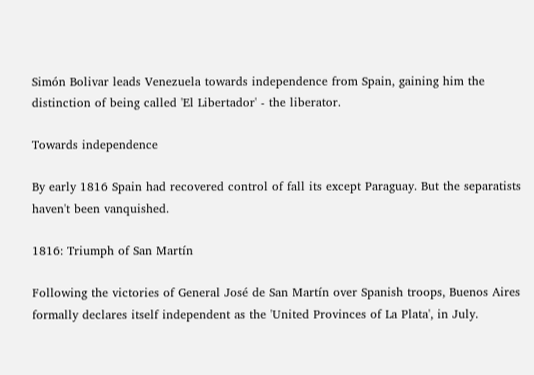Simón Bolivar leads Venezuela towards independence from Spain, gaining him the distinction of being called 'El Libertador' - the liberator.

Towards independence

By early 1816 Spain had recovered control of fall its except Paraguay. But the separatists haven't been vanquished.

1816: Triumph of San Martín

Following the victories of General José de San Martín over Spanish troops, Buenos Aires formally declares itself independent as the 'United Provinces of La Plata', in July.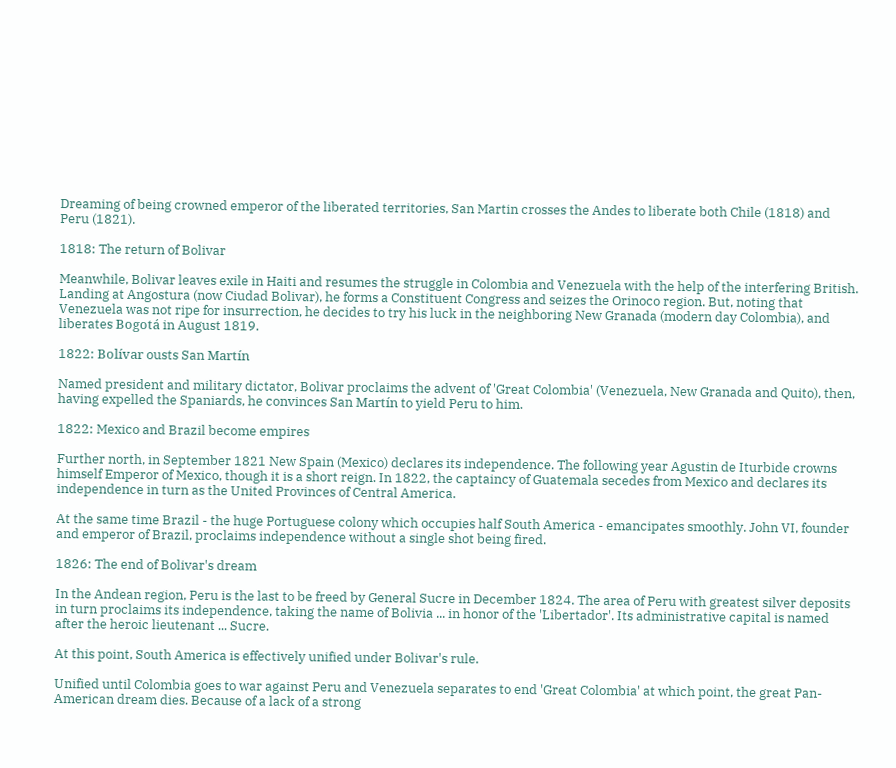Dreaming of being crowned emperor of the liberated territories, San Martin crosses the Andes to liberate both Chile (1818) and Peru (1821).

1818: The return of Bolivar

Meanwhile, Bolivar leaves exile in Haiti and resumes the struggle in Colombia and Venezuela with the help of the interfering British. Landing at Angostura (now Ciudad Bolivar), he forms a Constituent Congress and seizes the Orinoco region. But, noting that Venezuela was not ripe for insurrection, he decides to try his luck in the neighboring New Granada (modern day Colombia), and liberates Bogotá in August 1819.

1822: Bolívar ousts San Martín

Named president and military dictator, Bolivar proclaims the advent of 'Great Colombia' (Venezuela, New Granada and Quito), then, having expelled the Spaniards, he convinces San Martín to yield Peru to him.

1822: Mexico and Brazil become empires

Further north, in September 1821 New Spain (Mexico) declares its independence. The following year Agustin de Iturbide crowns himself Emperor of Mexico, though it is a short reign. In 1822, the captaincy of Guatemala secedes from Mexico and declares its independence in turn as the United Provinces of Central America.

At the same time Brazil - the huge Portuguese colony which occupies half South America - emancipates smoothly. John VI, founder and emperor of Brazil, proclaims independence without a single shot being fired.

1826: The end of Bolivar's dream

In the Andean region, Peru is the last to be freed by General Sucre in December 1824. The area of Peru with greatest silver deposits in turn proclaims its independence, taking the name of Bolivia ... in honor of the 'Libertador'. Its administrative capital is named after the heroic lieutenant ... Sucre.

At this point, South America is effectively unified under Bolivar's rule.

Unified until Colombia goes to war against Peru and Venezuela separates to end 'Great Colombia' at which point, the great Pan-American dream dies. Because of a lack of a strong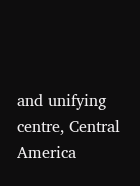and unifying centre, Central America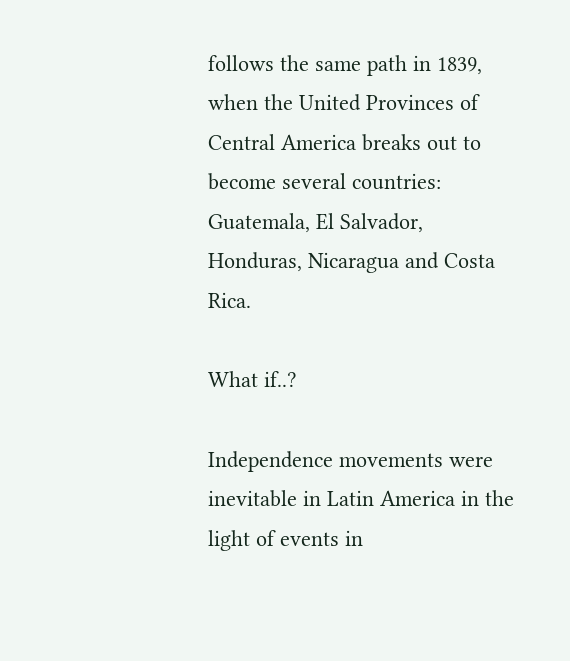follows the same path in 1839, when the United Provinces of Central America breaks out to become several countries: Guatemala, El Salvador, Honduras, Nicaragua and Costa Rica.

What if..?

Independence movements were inevitable in Latin America in the light of events in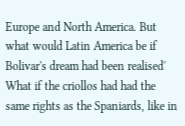Europe and North America. But what would Latin America be if Bolivar's dream had been realised' What if the criollos had had the same rights as the Spaniards, like in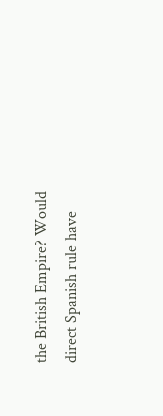the British Empire? Would direct Spanish rule have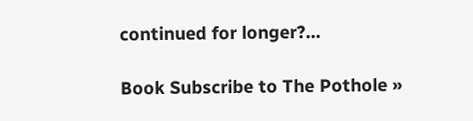continued for longer?...

Book Subscribe to The Pothole »